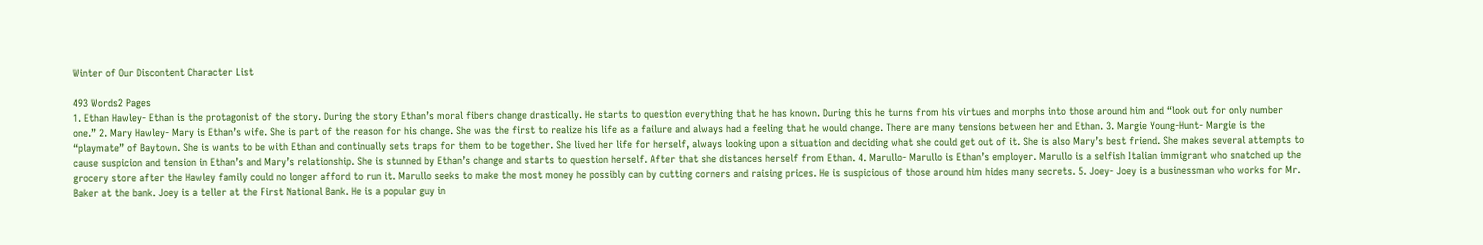Winter of Our Discontent Character List

493 Words2 Pages
1. Ethan Hawley- Ethan is the protagonist of the story. During the story Ethan’s moral fibers change drastically. He starts to question everything that he has known. During this he turns from his virtues and morphs into those around him and “look out for only number one.” 2. Mary Hawley- Mary is Ethan’s wife. She is part of the reason for his change. She was the first to realize his life as a failure and always had a feeling that he would change. There are many tensions between her and Ethan. 3. Margie Young-Hunt- Margie is the “playmate” of Baytown. She is wants to be with Ethan and continually sets traps for them to be together. She lived her life for herself, always looking upon a situation and deciding what she could get out of it. She is also Mary’s best friend. She makes several attempts to cause suspicion and tension in Ethan’s and Mary’s relationship. She is stunned by Ethan’s change and starts to question herself. After that she distances herself from Ethan. 4. Marullo- Marullo is Ethan’s employer. Marullo is a selfish Italian immigrant who snatched up the grocery store after the Hawley family could no longer afford to run it. Marullo seeks to make the most money he possibly can by cutting corners and raising prices. He is suspicious of those around him hides many secrets. 5. Joey- Joey is a businessman who works for Mr. Baker at the bank. Joey is a teller at the First National Bank. He is a popular guy in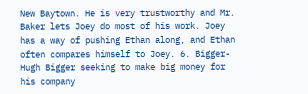New Baytown. He is very trustworthy and Mr. Baker lets Joey do most of his work. Joey has a way of pushing Ethan along, and Ethan often compares himself to Joey. 6. Bigger- Hugh Bigger seeking to make big money for his company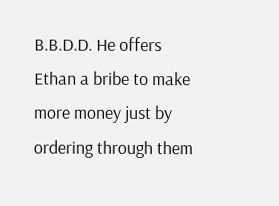B.B.D.D. He offers Ethan a bribe to make more money just by ordering through them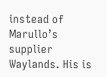instead of Marullo’s supplier Waylands. His is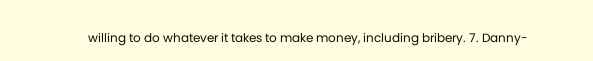willing to do whatever it takes to make money, including bribery. 7. Danny-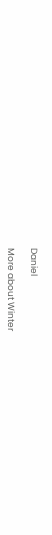Daniel

More about Winter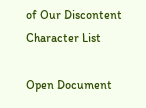of Our Discontent Character List

Open Document